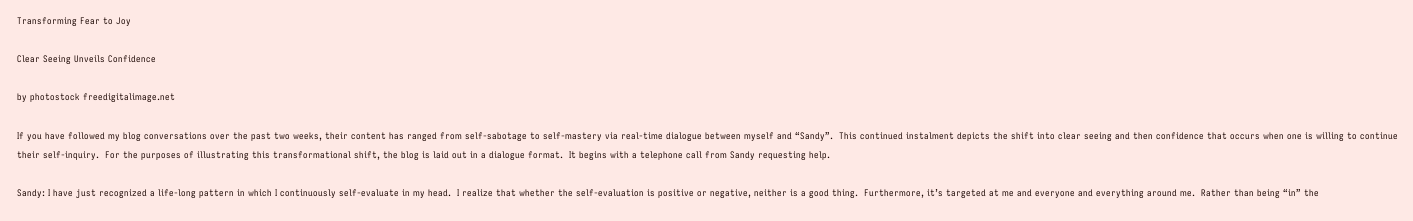Transforming Fear to Joy

Clear Seeing Unveils Confidence

by photostock freedigitalimage.net

If you have followed my blog conversations over the past two weeks, their content has ranged from self-sabotage to self-mastery via real-time dialogue between myself and “Sandy”.  This continued instalment depicts the shift into clear seeing and then confidence that occurs when one is willing to continue their self-inquiry.  For the purposes of illustrating this transformational shift, the blog is laid out in a dialogue format.  It begins with a telephone call from Sandy requesting help.

Sandy: I have just recognized a life-long pattern in which I continuously self-evaluate in my head.  I realize that whether the self-evaluation is positive or negative, neither is a good thing.  Furthermore, it’s targeted at me and everyone and everything around me.  Rather than being “in” the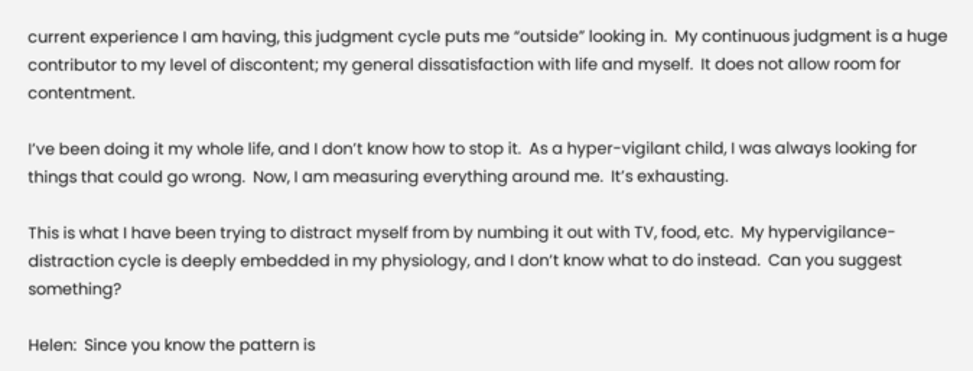current experience I am having, this judgment cycle puts me “outside” looking in.  My continuous judgment is a huge contributor to my level of discontent; my general dissatisfaction with life and myself.  It does not allow room for contentment.

I’ve been doing it my whole life, and I don’t know how to stop it.  As a hyper-vigilant child, I was always looking for things that could go wrong.  Now, I am measuring everything around me.  It’s exhausting.

This is what I have been trying to distract myself from by numbing it out with TV, food, etc.  My hypervigilance-distraction cycle is deeply embedded in my physiology, and I don’t know what to do instead.  Can you suggest something?

Helen:  Since you know the pattern is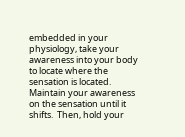embedded in your physiology, take your awareness into your body to locate where the sensation is located.  Maintain your awareness on the sensation until it shifts.  Then, hold your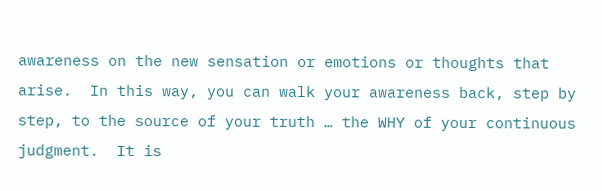awareness on the new sensation or emotions or thoughts that arise.  In this way, you can walk your awareness back, step by step, to the source of your truth … the WHY of your continuous judgment.  It is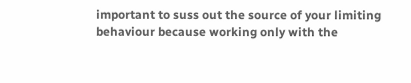important to suss out the source of your limiting behaviour because working only with the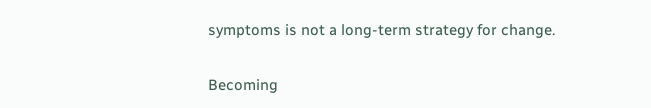symptoms is not a long-term strategy for change.

Becoming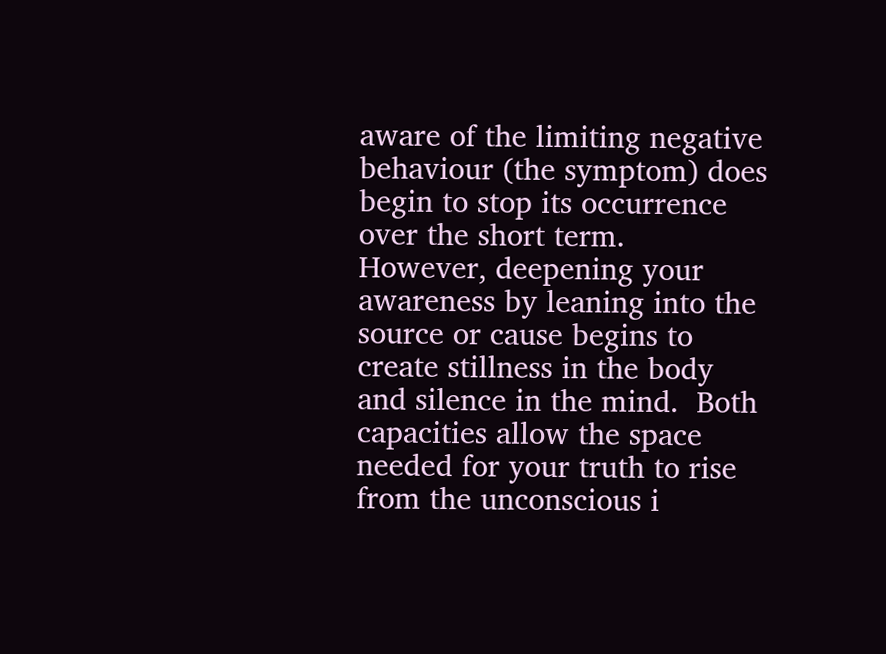aware of the limiting negative behaviour (the symptom) does begin to stop its occurrence over the short term.  However, deepening your awareness by leaning into the source or cause begins to create stillness in the body and silence in the mind.  Both capacities allow the space needed for your truth to rise from the unconscious i